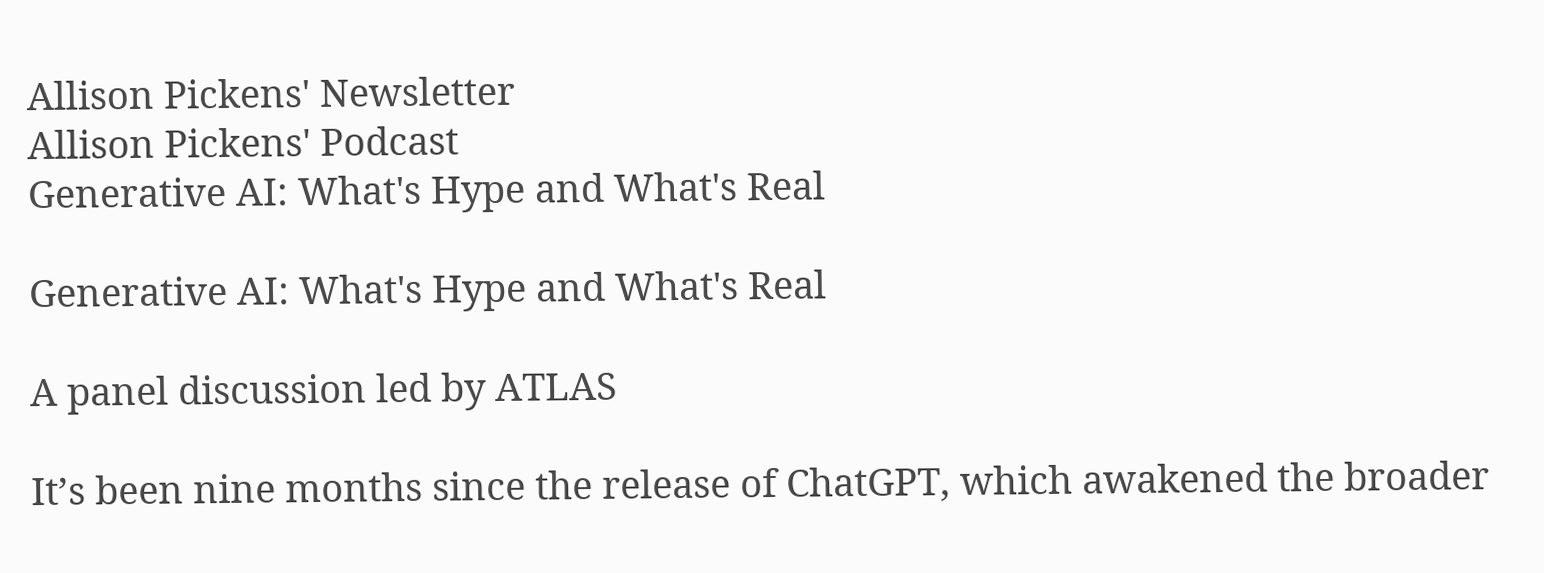Allison Pickens' Newsletter
Allison Pickens' Podcast
Generative AI: What's Hype and What's Real

Generative AI: What's Hype and What's Real

A panel discussion led by ATLAS

It’s been nine months since the release of ChatGPT, which awakened the broader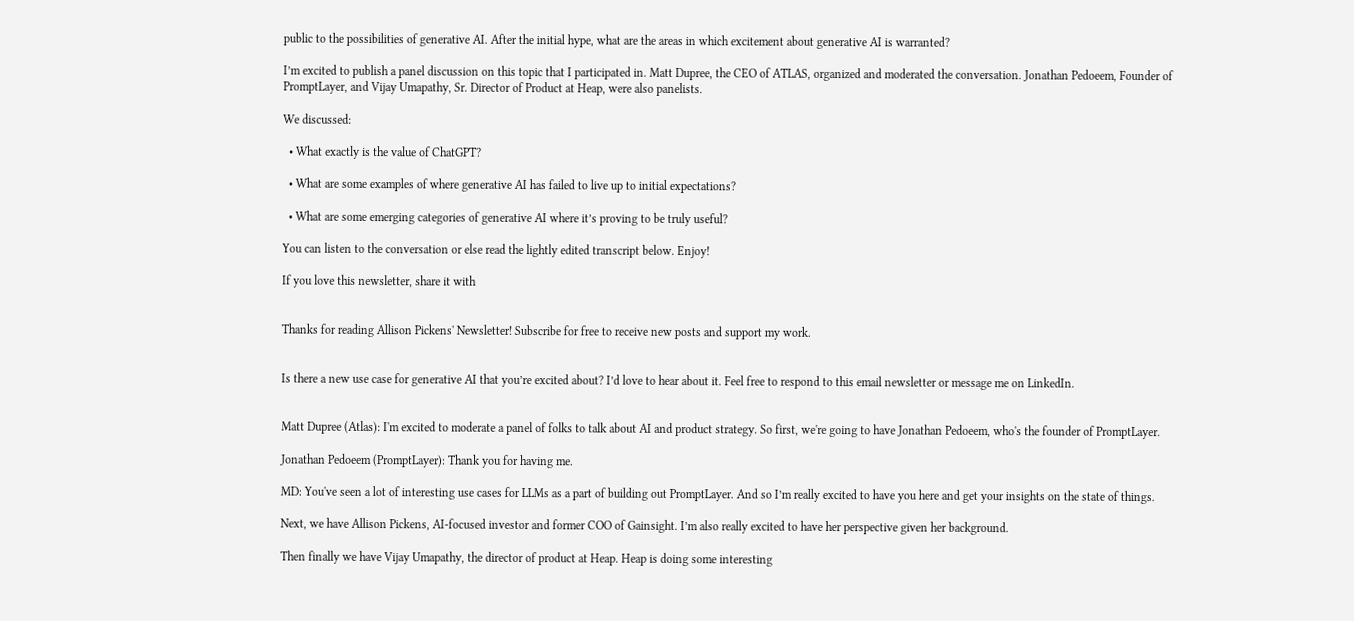public to the possibilities of generative AI. After the initial hype, what are the areas in which excitement about generative AI is warranted?

I’m excited to publish a panel discussion on this topic that I participated in. Matt Dupree, the CEO of ATLAS, organized and moderated the conversation. Jonathan Pedoeem, Founder of PromptLayer, and Vijay Umapathy, Sr. Director of Product at Heap, were also panelists.

We discussed:

  • What exactly is the value of ChatGPT?

  • What are some examples of where generative AI has failed to live up to initial expectations?

  • What are some emerging categories of generative AI where it’s proving to be truly useful?

You can listen to the conversation or else read the lightly edited transcript below. Enjoy!

If you love this newsletter, share it with


Thanks for reading Allison Pickens' Newsletter! Subscribe for free to receive new posts and support my work.


Is there a new use case for generative AI that you’re excited about? I’d love to hear about it. Feel free to respond to this email newsletter or message me on LinkedIn.


Matt Dupree (Atlas): I'm excited to moderate a panel of folks to talk about AI and product strategy. So first, we're going to have Jonathan Pedoeem, who's the founder of PromptLayer.

Jonathan Pedoeem (PromptLayer): Thank you for having me.

MD: You've seen a lot of interesting use cases for LLMs as a part of building out PromptLayer. And so I’m really excited to have you here and get your insights on the state of things.

Next, we have Allison Pickens, AI-focused investor and former COO of Gainsight. I’m also really excited to have her perspective given her background.

Then finally we have Vijay Umapathy, the director of product at Heap. Heap is doing some interesting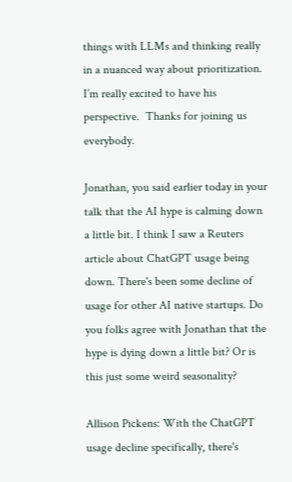things with LLMs and thinking really in a nuanced way about prioritization. I’m really excited to have his perspective.  Thanks for joining us everybody.

Jonathan, you said earlier today in your talk that the AI hype is calming down a little bit. I think I saw a Reuters article about ChatGPT usage being down. There's been some decline of usage for other AI native startups. Do you folks agree with Jonathan that the hype is dying down a little bit? Or is this just some weird seasonality?

Allison Pickens: With the ChatGPT usage decline specifically, there's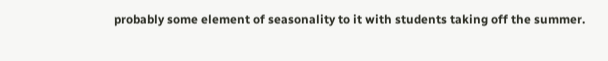probably some element of seasonality to it with students taking off the summer.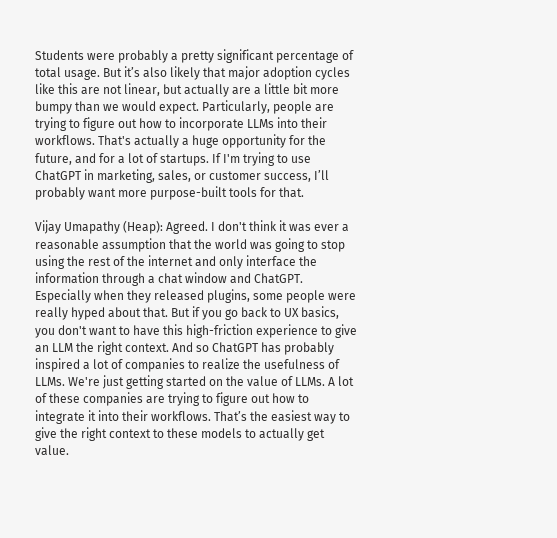Students were probably a pretty significant percentage of total usage. But it’s also likely that major adoption cycles like this are not linear, but actually are a little bit more bumpy than we would expect. Particularly, people are trying to figure out how to incorporate LLMs into their workflows. That's actually a huge opportunity for the future, and for a lot of startups. If I'm trying to use ChatGPT in marketing, sales, or customer success, I’ll probably want more purpose-built tools for that.

Vijay Umapathy (Heap): Agreed. I don't think it was ever a reasonable assumption that the world was going to stop using the rest of the internet and only interface the information through a chat window and ChatGPT. Especially when they released plugins, some people were really hyped about that. But if you go back to UX basics, you don't want to have this high-friction experience to give an LLM the right context. And so ChatGPT has probably inspired a lot of companies to realize the usefulness of LLMs. We're just getting started on the value of LLMs. A lot of these companies are trying to figure out how to integrate it into their workflows. That’s the easiest way to give the right context to these models to actually get value.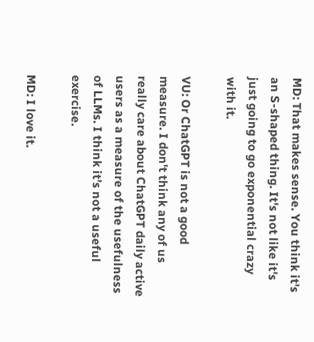MD: That makes sense. You think it's an S-shaped thing. It's not like it's just going to go exponential crazy with it.

VU: Or ChatGPT is not a good measure. I don't think any of us really care about ChatGPT daily active users as a measure of the usefulness of LLMs. I think it’s not a useful exercise.

MD: I love it.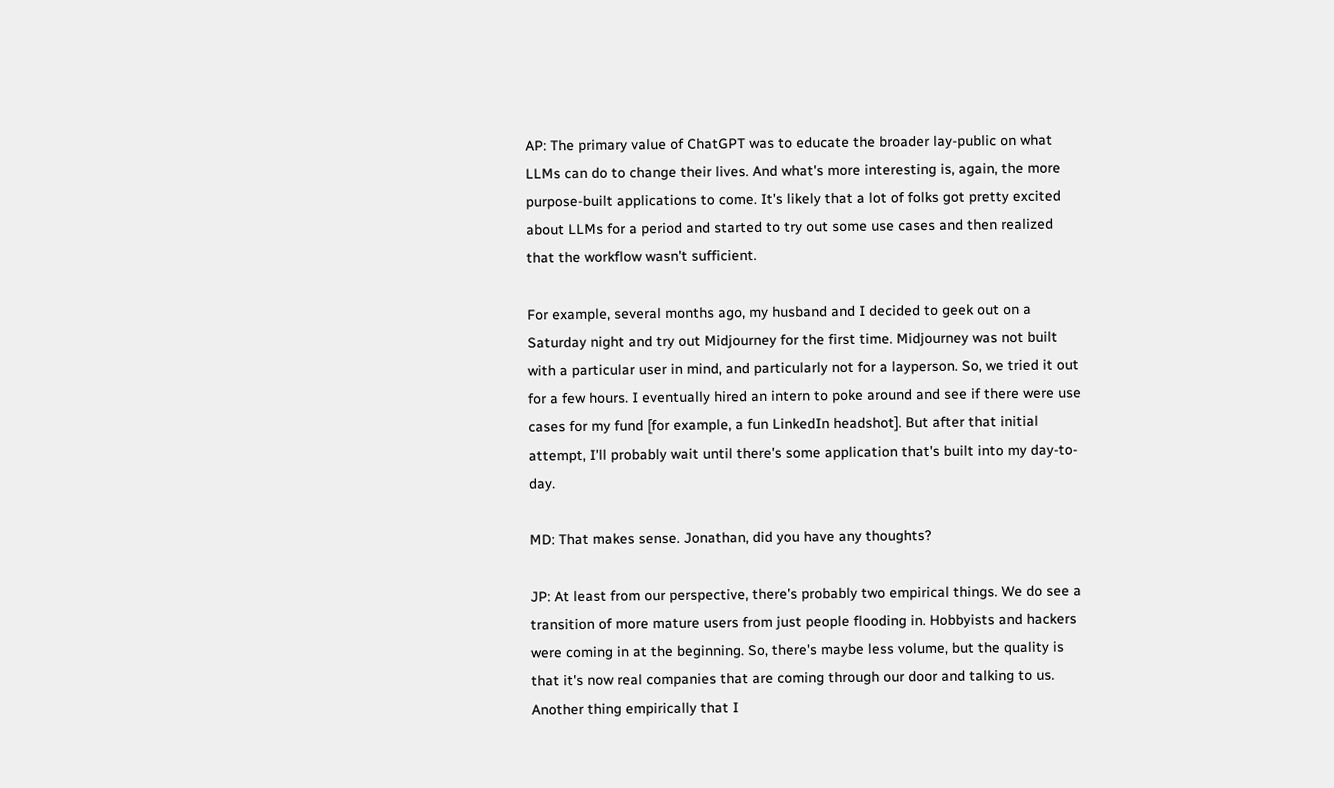AP: The primary value of ChatGPT was to educate the broader lay-public on what LLMs can do to change their lives. And what's more interesting is, again, the more purpose-built applications to come. It's likely that a lot of folks got pretty excited about LLMs for a period and started to try out some use cases and then realized that the workflow wasn't sufficient.

For example, several months ago, my husband and I decided to geek out on a Saturday night and try out Midjourney for the first time. Midjourney was not built with a particular user in mind, and particularly not for a layperson. So, we tried it out for a few hours. I eventually hired an intern to poke around and see if there were use cases for my fund [for example, a fun LinkedIn headshot]. But after that initial attempt, I'll probably wait until there's some application that's built into my day-to-day.

MD: That makes sense. Jonathan, did you have any thoughts?

JP: At least from our perspective, there's probably two empirical things. We do see a transition of more mature users from just people flooding in. Hobbyists and hackers were coming in at the beginning. So, there's maybe less volume, but the quality is that it's now real companies that are coming through our door and talking to us. Another thing empirically that I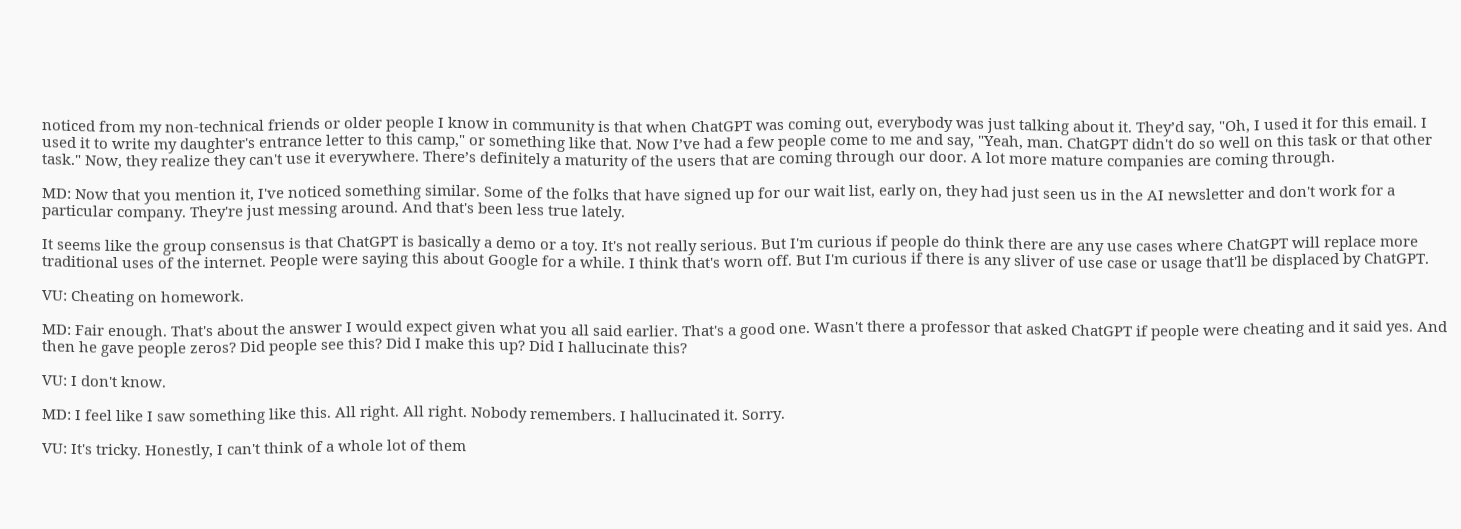noticed from my non-technical friends or older people I know in community is that when ChatGPT was coming out, everybody was just talking about it. They’d say, "Oh, I used it for this email. I used it to write my daughter's entrance letter to this camp," or something like that. Now I’ve had a few people come to me and say, "Yeah, man. ChatGPT didn't do so well on this task or that other task." Now, they realize they can't use it everywhere. There’s definitely a maturity of the users that are coming through our door. A lot more mature companies are coming through.

MD: Now that you mention it, I've noticed something similar. Some of the folks that have signed up for our wait list, early on, they had just seen us in the AI newsletter and don't work for a particular company. They're just messing around. And that's been less true lately.

It seems like the group consensus is that ChatGPT is basically a demo or a toy. It's not really serious. But I'm curious if people do think there are any use cases where ChatGPT will replace more traditional uses of the internet. People were saying this about Google for a while. I think that's worn off. But I'm curious if there is any sliver of use case or usage that'll be displaced by ChatGPT.

VU: Cheating on homework.

MD: Fair enough. That's about the answer I would expect given what you all said earlier. That's a good one. Wasn't there a professor that asked ChatGPT if people were cheating and it said yes. And then he gave people zeros? Did people see this? Did I make this up? Did I hallucinate this?

VU: I don't know.

MD: I feel like I saw something like this. All right. All right. Nobody remembers. I hallucinated it. Sorry.

VU: It's tricky. Honestly, I can't think of a whole lot of them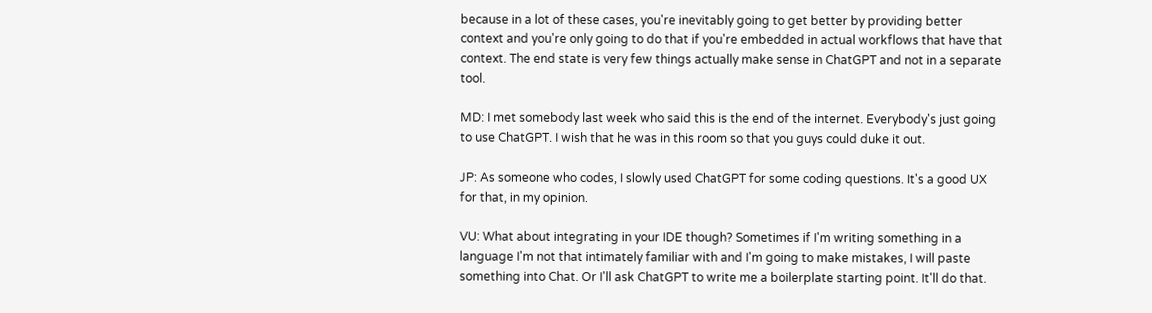because in a lot of these cases, you're inevitably going to get better by providing better context and you're only going to do that if you're embedded in actual workflows that have that context. The end state is very few things actually make sense in ChatGPT and not in a separate tool.

MD: I met somebody last week who said this is the end of the internet. Everybody's just going to use ChatGPT. I wish that he was in this room so that you guys could duke it out.

JP: As someone who codes, I slowly used ChatGPT for some coding questions. It's a good UX for that, in my opinion.

VU: What about integrating in your IDE though? Sometimes if I'm writing something in a language I'm not that intimately familiar with and I'm going to make mistakes, I will paste something into Chat. Or I'll ask ChatGPT to write me a boilerplate starting point. It'll do that.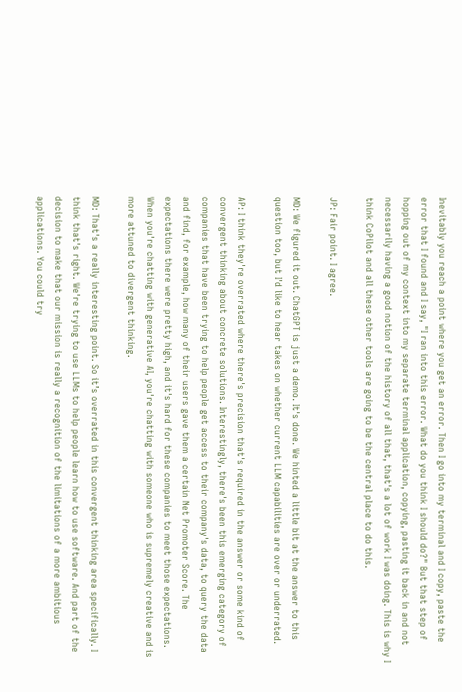Inevitably you reach a point where you get an error. Then I go into my terminal and I copy, paste the error that I found and I say, "I ran into this error. What do you think I should do?" But that step of hopping out of my context into my separate terminal application, copying, pasting it back in and not necessarily having a good notion of the history of all that, that's a lot of work I was doing. This is why I think CoPilot and all these other tools are going to be the central place to do this.

JP: Fair point. I agree.

MD: We figured it out. ChatGPT is just a demo. It's done. We hinted a little bit at the answer to this question too, but I'd like to hear takes on whether current LLM capabilities are over or underrated.

AP: I think they're overrated where there's precision that's required in the answer or some kind of convergent thinking about concrete solutions. Interestingly, there's been this emerging category of companies that have been trying to help people get access to their company's data, to query the data and find, for example, how many of their users gave them a certain Net Promoter Score. The expectations there were pretty high, and it's hard for these companies to meet those expectations. When you're chatting with generative AI, you're chatting with someone who is supremely creative and is more attuned to divergent thinking.

MD: That's a really interesting point. So it’s overrated in this convergent thinking area specifically. I think that's right. We're trying to use LLMs to help people learn how to use software. And part of the decision to make that our mission is really a recognition of the limitations of a more ambitious applications. You could try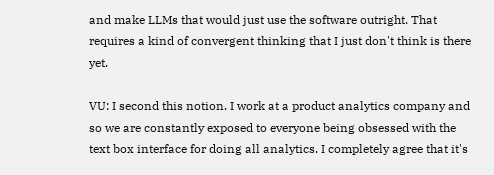and make LLMs that would just use the software outright. That requires a kind of convergent thinking that I just don't think is there yet.

VU: I second this notion. I work at a product analytics company and so we are constantly exposed to everyone being obsessed with the text box interface for doing all analytics. I completely agree that it's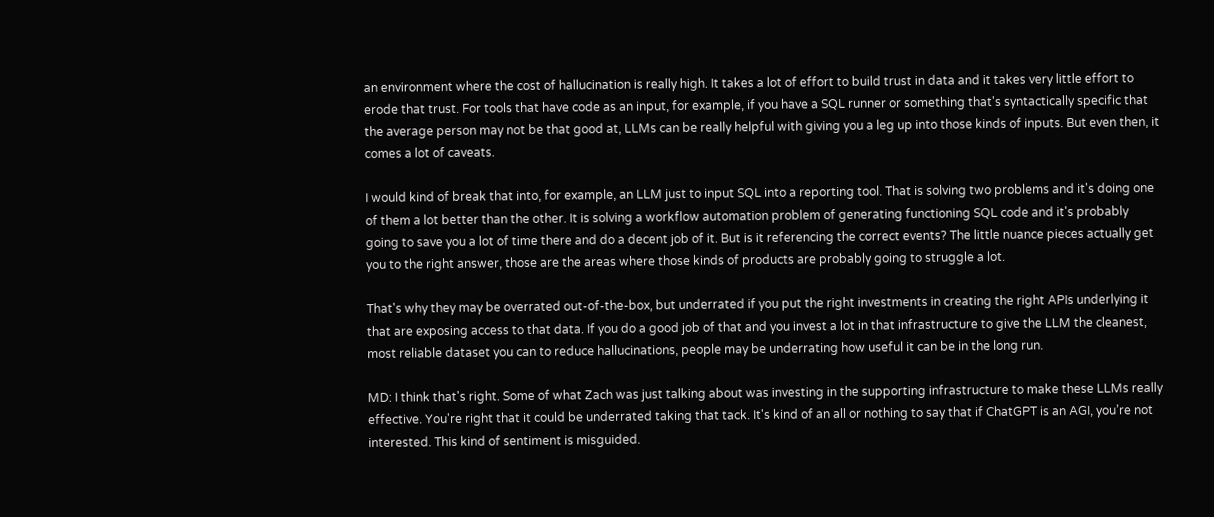an environment where the cost of hallucination is really high. It takes a lot of effort to build trust in data and it takes very little effort to erode that trust. For tools that have code as an input, for example, if you have a SQL runner or something that's syntactically specific that the average person may not be that good at, LLMs can be really helpful with giving you a leg up into those kinds of inputs. But even then, it comes a lot of caveats.

I would kind of break that into, for example, an LLM just to input SQL into a reporting tool. That is solving two problems and it's doing one of them a lot better than the other. It is solving a workflow automation problem of generating functioning SQL code and it's probably going to save you a lot of time there and do a decent job of it. But is it referencing the correct events? The little nuance pieces actually get you to the right answer, those are the areas where those kinds of products are probably going to struggle a lot.

That's why they may be overrated out-of-the-box, but underrated if you put the right investments in creating the right APIs underlying it that are exposing access to that data. If you do a good job of that and you invest a lot in that infrastructure to give the LLM the cleanest, most reliable dataset you can to reduce hallucinations, people may be underrating how useful it can be in the long run.

MD: I think that's right. Some of what Zach was just talking about was investing in the supporting infrastructure to make these LLMs really effective. You're right that it could be underrated taking that tack. It's kind of an all or nothing to say that if ChatGPT is an AGI, you’re not interested. This kind of sentiment is misguided.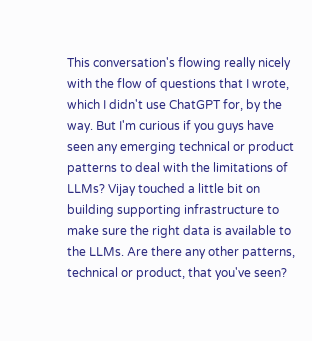This conversation's flowing really nicely with the flow of questions that I wrote, which I didn't use ChatGPT for, by the way. But I'm curious if you guys have seen any emerging technical or product patterns to deal with the limitations of LLMs? Vijay touched a little bit on building supporting infrastructure to make sure the right data is available to the LLMs. Are there any other patterns, technical or product, that you've seen?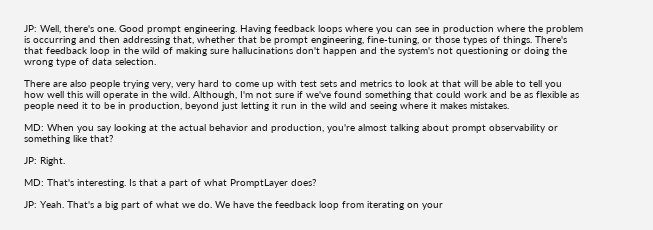JP: Well, there's one. Good prompt engineering. Having feedback loops where you can see in production where the problem is occurring and then addressing that, whether that be prompt engineering, fine-tuning, or those types of things. There's that feedback loop in the wild of making sure hallucinations don't happen and the system's not questioning or doing the wrong type of data selection.

There are also people trying very, very hard to come up with test sets and metrics to look at that will be able to tell you how well this will operate in the wild. Although, I'm not sure if we've found something that could work and be as flexible as people need it to be in production, beyond just letting it run in the wild and seeing where it makes mistakes.

MD: When you say looking at the actual behavior and production, you're almost talking about prompt observability or something like that?

JP: Right.

MD: That's interesting. Is that a part of what PromptLayer does?

JP: Yeah. That's a big part of what we do. We have the feedback loop from iterating on your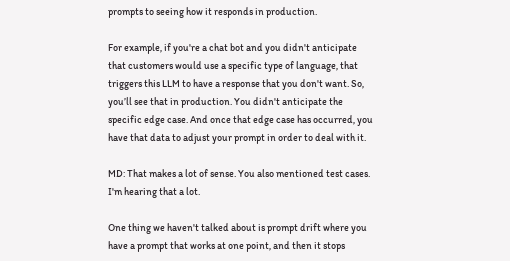prompts to seeing how it responds in production.

For example, if you're a chat bot and you didn't anticipate that customers would use a specific type of language, that triggers this LLM to have a response that you don't want. So, you’ll see that in production. You didn't anticipate the specific edge case. And once that edge case has occurred, you have that data to adjust your prompt in order to deal with it.

MD: That makes a lot of sense. You also mentioned test cases. I'm hearing that a lot.

One thing we haven't talked about is prompt drift where you have a prompt that works at one point, and then it stops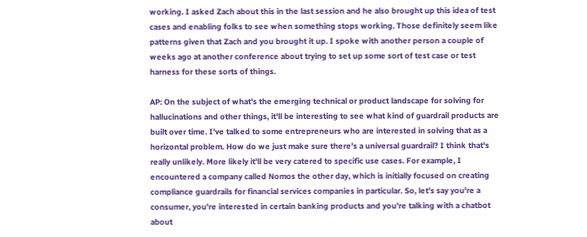working. I asked Zach about this in the last session and he also brought up this idea of test cases and enabling folks to see when something stops working. Those definitely seem like patterns given that Zach and you brought it up. I spoke with another person a couple of weeks ago at another conference about trying to set up some sort of test case or test harness for these sorts of things.

AP: On the subject of what's the emerging technical or product landscape for solving for hallucinations and other things, it'll be interesting to see what kind of guardrail products are built over time. I've talked to some entrepreneurs who are interested in solving that as a horizontal problem. How do we just make sure there's a universal guardrail? I think that's really unlikely. More likely it'll be very catered to specific use cases. For example, I encountered a company called Nomos the other day, which is initially focused on creating compliance guardrails for financial services companies in particular. So, let's say you're a consumer, you're interested in certain banking products and you're talking with a chatbot about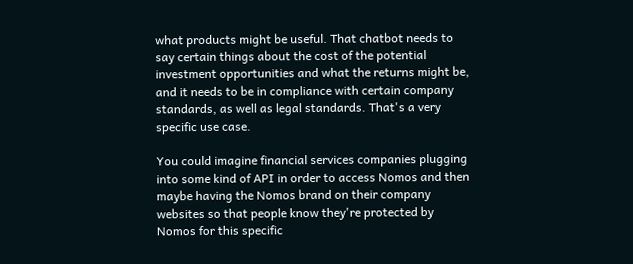what products might be useful. That chatbot needs to say certain things about the cost of the potential investment opportunities and what the returns might be, and it needs to be in compliance with certain company standards, as well as legal standards. That's a very specific use case.

You could imagine financial services companies plugging into some kind of API in order to access Nomos and then maybe having the Nomos brand on their company websites so that people know they're protected by Nomos for this specific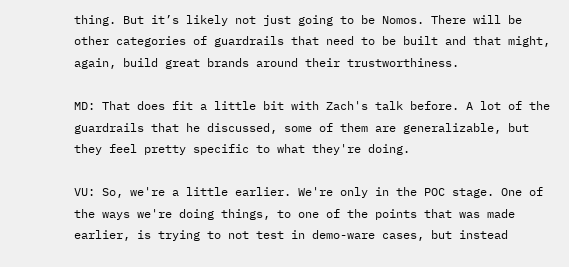thing. But it’s likely not just going to be Nomos. There will be other categories of guardrails that need to be built and that might, again, build great brands around their trustworthiness.

MD: That does fit a little bit with Zach's talk before. A lot of the guardrails that he discussed, some of them are generalizable, but they feel pretty specific to what they're doing.

VU: So, we're a little earlier. We're only in the POC stage. One of the ways we're doing things, to one of the points that was made earlier, is trying to not test in demo-ware cases, but instead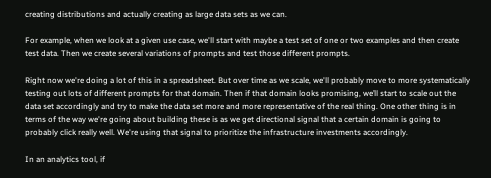creating distributions and actually creating as large data sets as we can.

For example, when we look at a given use case, we'll start with maybe a test set of one or two examples and then create test data. Then we create several variations of prompts and test those different prompts.

Right now we're doing a lot of this in a spreadsheet. But over time as we scale, we'll probably move to more systematically testing out lots of different prompts for that domain. Then if that domain looks promising, we’ll start to scale out the data set accordingly and try to make the data set more and more representative of the real thing. One other thing is in terms of the way we're going about building these is as we get directional signal that a certain domain is going to probably click really well. We're using that signal to prioritize the infrastructure investments accordingly.

In an analytics tool, if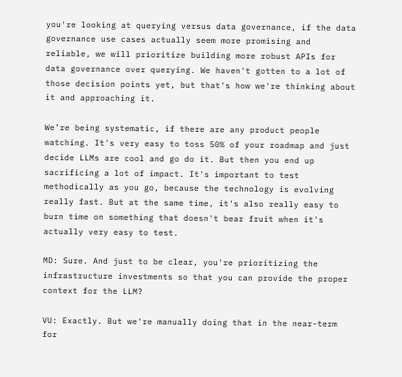you're looking at querying versus data governance, if the data governance use cases actually seem more promising and reliable, we will prioritize building more robust APIs for data governance over querying. We haven't gotten to a lot of those decision points yet, but that's how we're thinking about it and approaching it.

We’re being systematic, if there are any product people watching. It's very easy to toss 50% of your roadmap and just decide LLMs are cool and go do it. But then you end up sacrificing a lot of impact. It's important to test methodically as you go, because the technology is evolving really fast. But at the same time, it's also really easy to burn time on something that doesn't bear fruit when it's actually very easy to test.

MD: Sure. And just to be clear, you're prioritizing the infrastructure investments so that you can provide the proper context for the LLM?

VU: Exactly. But we're manually doing that in the near-term for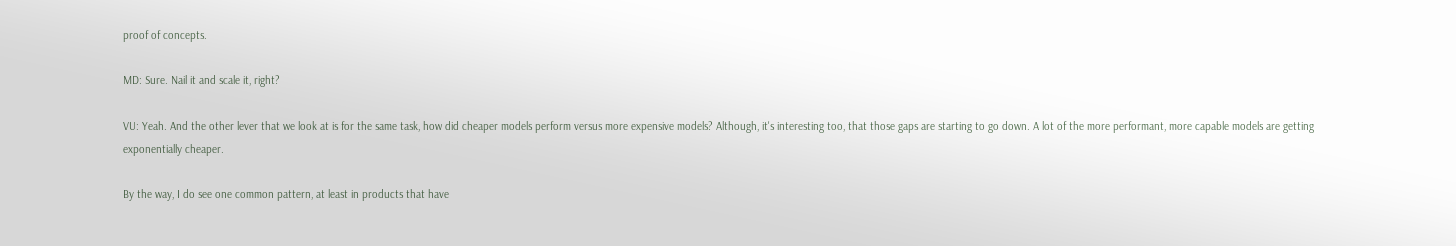proof of concepts.

MD: Sure. Nail it and scale it, right?

VU: Yeah. And the other lever that we look at is for the same task, how did cheaper models perform versus more expensive models? Although, it's interesting too, that those gaps are starting to go down. A lot of the more performant, more capable models are getting exponentially cheaper.

By the way, I do see one common pattern, at least in products that have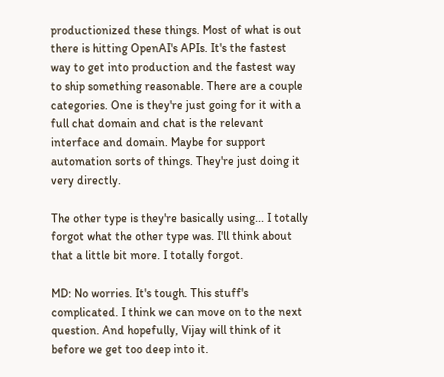productionized these things. Most of what is out there is hitting OpenAI's APIs. It's the fastest way to get into production and the fastest way to ship something reasonable. There are a couple categories. One is they're just going for it with a full chat domain and chat is the relevant interface and domain. Maybe for support automation sorts of things. They're just doing it very directly.

The other type is they're basically using... I totally forgot what the other type was. I'll think about that a little bit more. I totally forgot.

MD: No worries. It's tough. This stuff's complicated. I think we can move on to the next question. And hopefully, Vijay will think of it before we get too deep into it.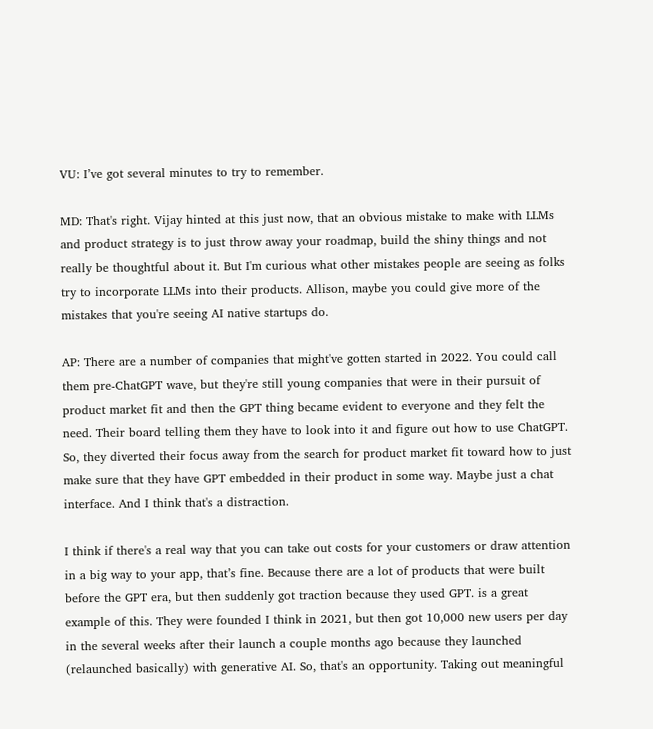VU: I’ve got several minutes to try to remember.

MD: That's right. Vijay hinted at this just now, that an obvious mistake to make with LLMs and product strategy is to just throw away your roadmap, build the shiny things and not really be thoughtful about it. But I'm curious what other mistakes people are seeing as folks try to incorporate LLMs into their products. Allison, maybe you could give more of the mistakes that you're seeing AI native startups do.

AP: There are a number of companies that might've gotten started in 2022. You could call them pre-ChatGPT wave, but they're still young companies that were in their pursuit of product market fit and then the GPT thing became evident to everyone and they felt the need. Their board telling them they have to look into it and figure out how to use ChatGPT. So, they diverted their focus away from the search for product market fit toward how to just make sure that they have GPT embedded in their product in some way. Maybe just a chat interface. And I think that's a distraction.

I think if there's a real way that you can take out costs for your customers or draw attention in a big way to your app, that’s fine. Because there are a lot of products that were built before the GPT era, but then suddenly got traction because they used GPT. is a great example of this. They were founded I think in 2021, but then got 10,000 new users per day in the several weeks after their launch a couple months ago because they launched (relaunched basically) with generative AI. So, that's an opportunity. Taking out meaningful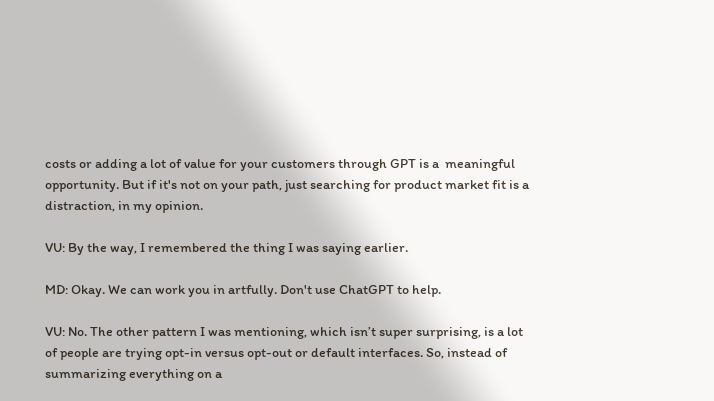costs or adding a lot of value for your customers through GPT is a  meaningful opportunity. But if it's not on your path, just searching for product market fit is a distraction, in my opinion.

VU: By the way, I remembered the thing I was saying earlier.

MD: Okay. We can work you in artfully. Don't use ChatGPT to help.

VU: No. The other pattern I was mentioning, which isn’t super surprising, is a lot of people are trying opt-in versus opt-out or default interfaces. So, instead of summarizing everything on a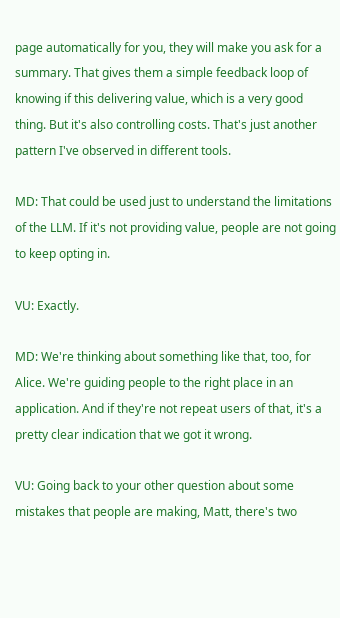page automatically for you, they will make you ask for a summary. That gives them a simple feedback loop of knowing if this delivering value, which is a very good thing. But it's also controlling costs. That's just another pattern I've observed in different tools.

MD: That could be used just to understand the limitations of the LLM. If it's not providing value, people are not going to keep opting in.

VU: Exactly.

MD: We're thinking about something like that, too, for Alice. We're guiding people to the right place in an application. And if they're not repeat users of that, it's a pretty clear indication that we got it wrong.

VU: Going back to your other question about some mistakes that people are making, Matt, there's two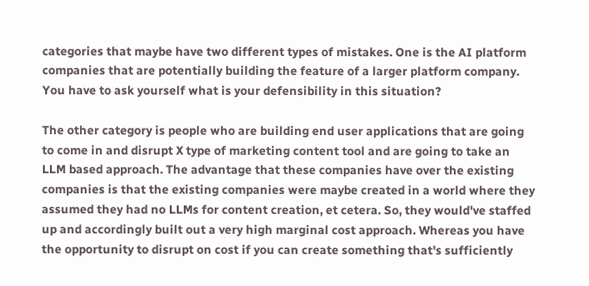categories that maybe have two different types of mistakes. One is the AI platform companies that are potentially building the feature of a larger platform company. You have to ask yourself what is your defensibility in this situation?

The other category is people who are building end user applications that are going to come in and disrupt X type of marketing content tool and are going to take an LLM based approach. The advantage that these companies have over the existing companies is that the existing companies were maybe created in a world where they assumed they had no LLMs for content creation, et cetera. So, they would've staffed up and accordingly built out a very high marginal cost approach. Whereas you have the opportunity to disrupt on cost if you can create something that's sufficiently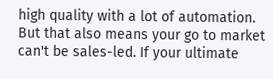high quality with a lot of automation. But that also means your go to market can't be sales-led. If your ultimate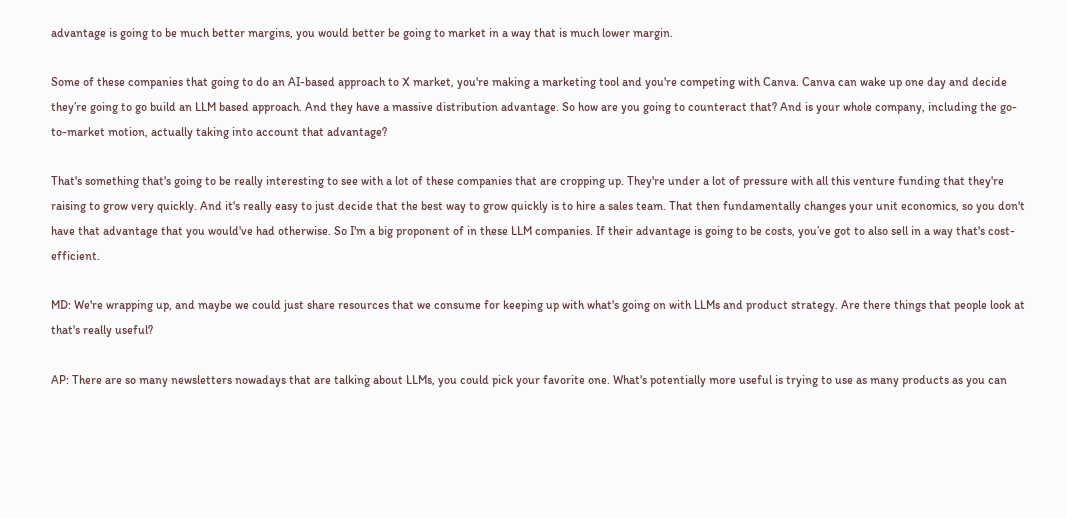advantage is going to be much better margins, you would better be going to market in a way that is much lower margin.

Some of these companies that going to do an AI-based approach to X market, you're making a marketing tool and you're competing with Canva. Canva can wake up one day and decide they’re going to go build an LLM based approach. And they have a massive distribution advantage. So how are you going to counteract that? And is your whole company, including the go-to-market motion, actually taking into account that advantage?

That's something that's going to be really interesting to see with a lot of these companies that are cropping up. They're under a lot of pressure with all this venture funding that they're raising to grow very quickly. And it's really easy to just decide that the best way to grow quickly is to hire a sales team. That then fundamentally changes your unit economics, so you don't have that advantage that you would've had otherwise. So I'm a big proponent of in these LLM companies. If their advantage is going to be costs, you’ve got to also sell in a way that's cost-efficient.

MD: We're wrapping up, and maybe we could just share resources that we consume for keeping up with what's going on with LLMs and product strategy. Are there things that people look at that's really useful?

AP: There are so many newsletters nowadays that are talking about LLMs, you could pick your favorite one. What's potentially more useful is trying to use as many products as you can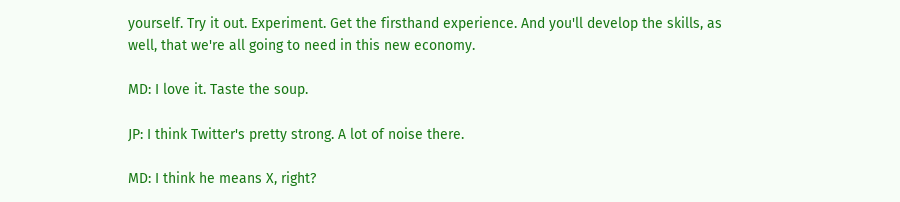yourself. Try it out. Experiment. Get the firsthand experience. And you'll develop the skills, as well, that we're all going to need in this new economy.

MD: I love it. Taste the soup.

JP: I think Twitter's pretty strong. A lot of noise there.

MD: I think he means X, right?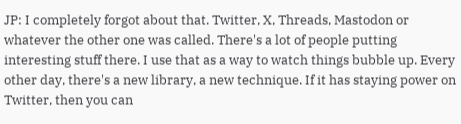JP: I completely forgot about that. Twitter, X, Threads, Mastodon or whatever the other one was called. There's a lot of people putting interesting stuff there. I use that as a way to watch things bubble up. Every other day, there's a new library, a new technique. If it has staying power on Twitter, then you can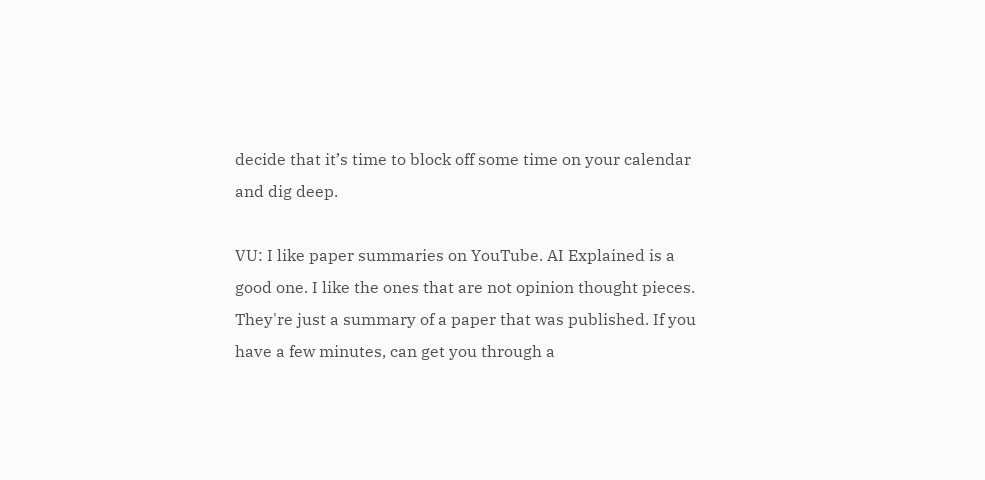decide that it’s time to block off some time on your calendar and dig deep.

VU: I like paper summaries on YouTube. AI Explained is a good one. I like the ones that are not opinion thought pieces. They're just a summary of a paper that was published. If you have a few minutes, can get you through a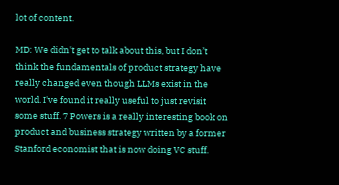lot of content.

MD: We didn't get to talk about this, but I don’t think the fundamentals of product strategy have really changed even though LLMs exist in the world. I've found it really useful to just revisit some stuff. 7 Powers is a really interesting book on product and business strategy written by a former Stanford economist that is now doing VC stuff.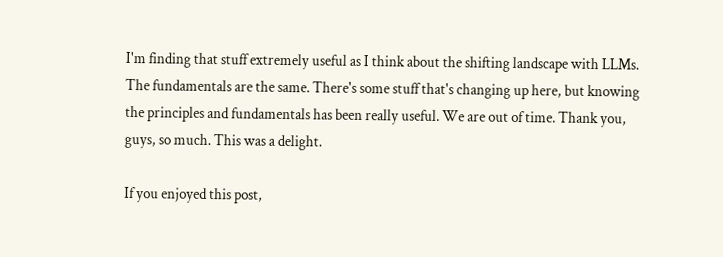I'm finding that stuff extremely useful as I think about the shifting landscape with LLMs. The fundamentals are the same. There's some stuff that's changing up here, but knowing the principles and fundamentals has been really useful. We are out of time. Thank you, guys, so much. This was a delight.

If you enjoyed this post,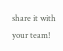share it with your team!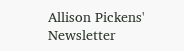Allison Pickens' Newsletter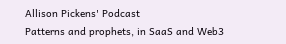Allison Pickens' Podcast
Patterns and prophets, in SaaS and Web3